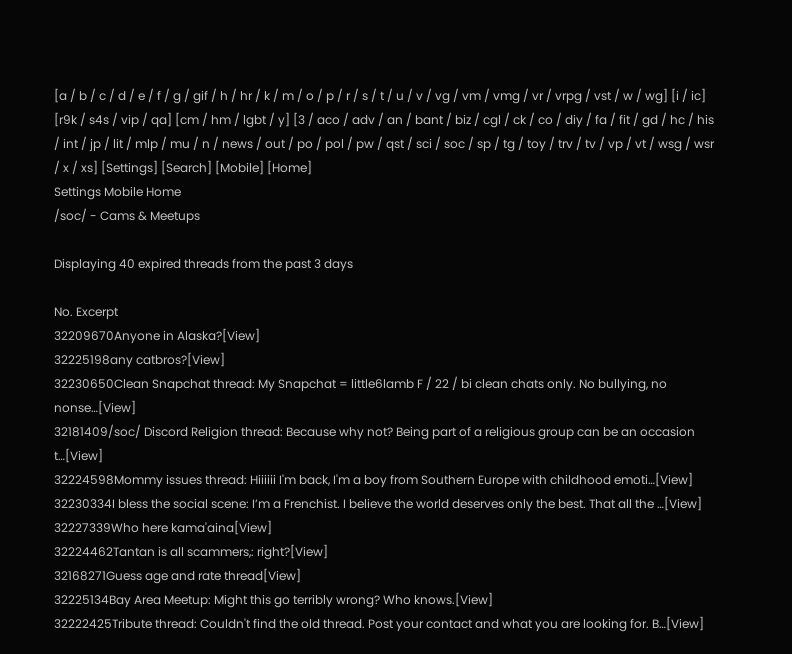[a / b / c / d / e / f / g / gif / h / hr / k / m / o / p / r / s / t / u / v / vg / vm / vmg / vr / vrpg / vst / w / wg] [i / ic] [r9k / s4s / vip / qa] [cm / hm / lgbt / y] [3 / aco / adv / an / bant / biz / cgl / ck / co / diy / fa / fit / gd / hc / his / int / jp / lit / mlp / mu / n / news / out / po / pol / pw / qst / sci / soc / sp / tg / toy / trv / tv / vp / vt / wsg / wsr / x / xs] [Settings] [Search] [Mobile] [Home]
Settings Mobile Home
/soc/ - Cams & Meetups

Displaying 40 expired threads from the past 3 days

No. Excerpt
32209670Anyone in Alaska?[View]
32225198any catbros?[View]
32230650Clean Snapchat thread: My Snapchat = little6lamb F / 22 / bi clean chats only. No bullying, no nonse…[View]
32181409/soc/ Discord Religion thread: Because why not? Being part of a religious group can be an occasion t…[View]
32224598Mommy issues thread: Hiiiiii I'm back, I'm a boy from Southern Europe with childhood emoti…[View]
32230334I bless the social scene: I’m a Frenchist. I believe the world deserves only the best. That all the …[View]
32227339Who here kama'aina[View]
32224462Tantan is all scammers,: right?[View]
32168271Guess age and rate thread[View]
32225134Bay Area Meetup: Might this go terribly wrong? Who knows.[View]
32222425Tribute thread: Couldn't find the old thread. Post your contact and what you are looking for. B…[View]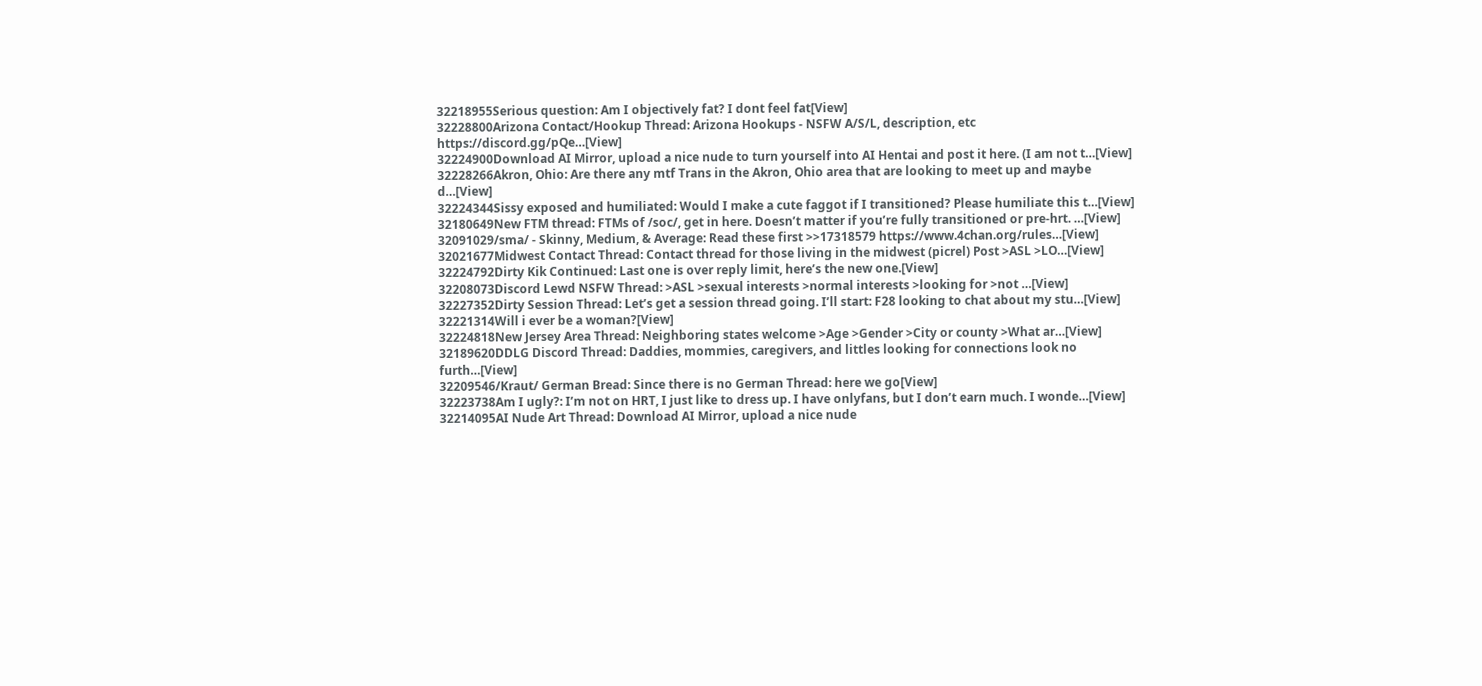32218955Serious question: Am I objectively fat? I dont feel fat[View]
32228800Arizona Contact/Hookup Thread: Arizona Hookups - NSFW A/S/L, description, etc https://discord.gg/pQe…[View]
32224900Download AI Mirror, upload a nice nude to turn yourself into AI Hentai and post it here. (I am not t…[View]
32228266Akron, Ohio: Are there any mtf Trans in the Akron, Ohio area that are looking to meet up and maybe d…[View]
32224344Sissy exposed and humiliated: Would I make a cute faggot if I transitioned? Please humiliate this t…[View]
32180649New FTM thread: FTMs of /soc/, get in here. Doesn’t matter if you’re fully transitioned or pre-hrt. …[View]
32091029/sma/ - Skinny, Medium, & Average: Read these first >>17318579 https://www.4chan.org/rules…[View]
32021677Midwest Contact Thread: Contact thread for those living in the midwest (picrel) Post >ASL >LO…[View]
32224792Dirty Kik Continued: Last one is over reply limit, here’s the new one.[View]
32208073Discord Lewd NSFW Thread: >ASL >sexual interests >normal interests >looking for >not …[View]
32227352Dirty Session Thread: Let’s get a session thread going. I’ll start: F28 looking to chat about my stu…[View]
32221314Will i ever be a woman?[View]
32224818New Jersey Area Thread: Neighboring states welcome >Age >Gender >City or county >What ar…[View]
32189620DDLG Discord Thread: Daddies, mommies, caregivers, and littles looking for connections look no furth…[View]
32209546/Kraut/ German Bread: Since there is no German Thread: here we go[View]
32223738Am I ugly?: I’m not on HRT, I just like to dress up. I have onlyfans, but I don’t earn much. I wonde…[View]
32214095AI Nude Art Thread: Download AI Mirror, upload a nice nude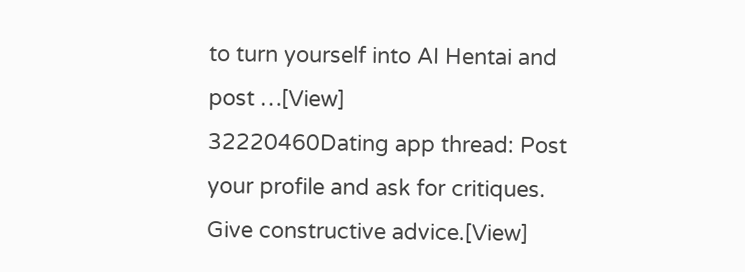to turn yourself into AI Hentai and post …[View]
32220460Dating app thread: Post your profile and ask for critiques. Give constructive advice.[View]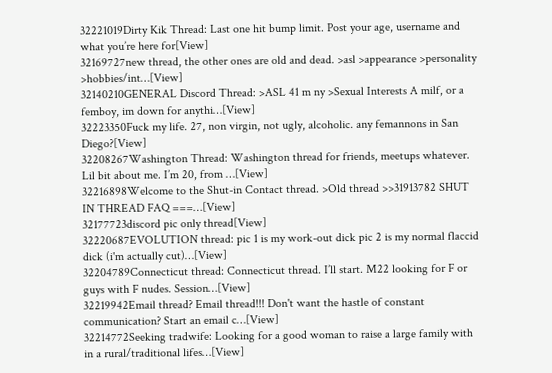32221019Dirty Kik Thread: Last one hit bump limit. Post your age, username and what you’re here for[View]
32169727new thread, the other ones are old and dead. >asl >appearance >personality >hobbies/int…[View]
32140210GENERAL Discord Thread: >ASL 41 m ny >Sexual Interests A milf, or a femboy, im down for anythi…[View]
32223350Fuck my life. 27, non virgin, not ugly, alcoholic. any femannons in San Diego?[View]
32208267Washington Thread: Washington thread for friends, meetups whatever. Lil bit about me. I’m 20, from …[View]
32216898Welcome to the Shut-in Contact thread. >Old thread >>31913782 SHUT IN THREAD FAQ ===…[View]
32177723discord pic only thread[View]
32220687EVOLUTION thread: pic 1 is my work-out dick pic 2 is my normal flaccid dick (i'm actually cut)…[View]
32204789Connecticut thread: Connecticut thread. I’ll start. M22 looking for F or guys with F nudes. Session…[View]
32219942Email thread? Email thread!!! Don't want the hastle of constant communication? Start an email c…[View]
32214772Seeking tradwife: Looking for a good woman to raise a large family with in a rural/traditional lifes…[View]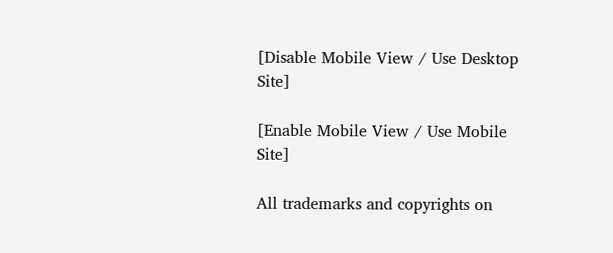[Disable Mobile View / Use Desktop Site]

[Enable Mobile View / Use Mobile Site]

All trademarks and copyrights on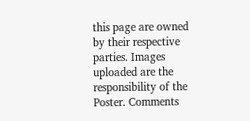this page are owned by their respective parties. Images uploaded are the responsibility of the Poster. Comments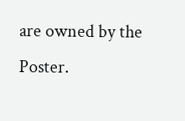are owned by the Poster.